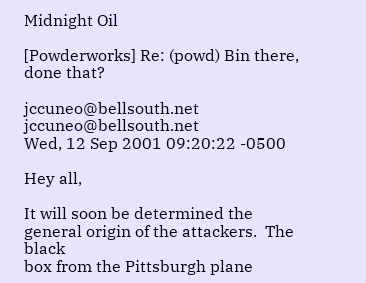Midnight Oil

[Powderworks] Re: (powd) Bin there, done that?

jccuneo@bellsouth.net jccuneo@bellsouth.net
Wed, 12 Sep 2001 09:20:22 -0500

Hey all,

It will soon be determined the general origin of the attackers.  The black
box from the Pittsburgh plane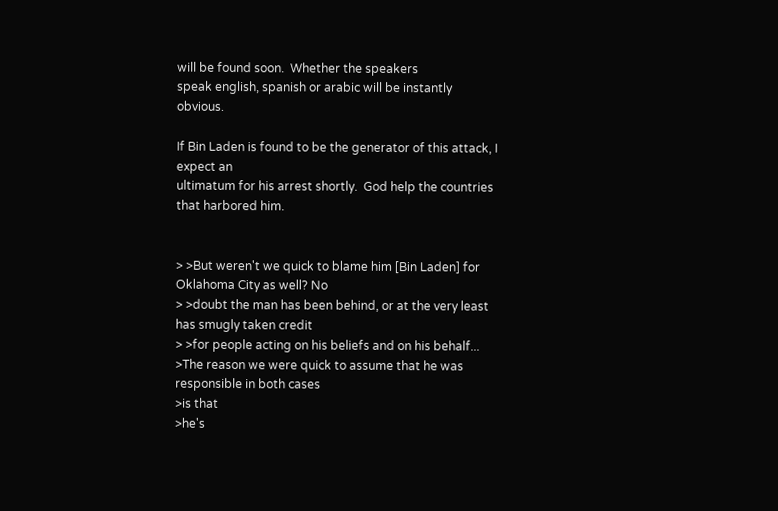will be found soon.  Whether the speakers
speak english, spanish or arabic will be instantly obvious.

If Bin Laden is found to be the generator of this attack, I expect an
ultimatum for his arrest shortly.  God help the countries that harbored him.


> >But weren't we quick to blame him [Bin Laden] for Oklahoma City as well? No
> >doubt the man has been behind, or at the very least has smugly taken credit
> >for people acting on his beliefs and on his behalf...
>The reason we were quick to assume that he was responsible in both cases
>is that
>he's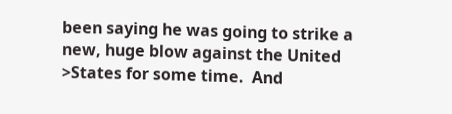been saying he was going to strike a new, huge blow against the United
>States for some time.  And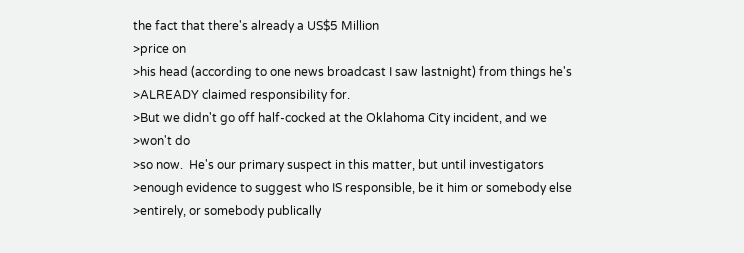the fact that there's already a US$5 Million
>price on
>his head (according to one news broadcast I saw lastnight) from things he's
>ALREADY claimed responsibility for.
>But we didn't go off half-cocked at the Oklahoma City incident, and we
>won't do
>so now.  He's our primary suspect in this matter, but until investigators
>enough evidence to suggest who IS responsible, be it him or somebody else
>entirely, or somebody publically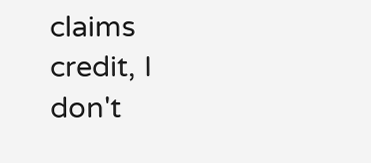claims credit, I don't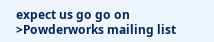expect us go go on
>Powderworks mailing list